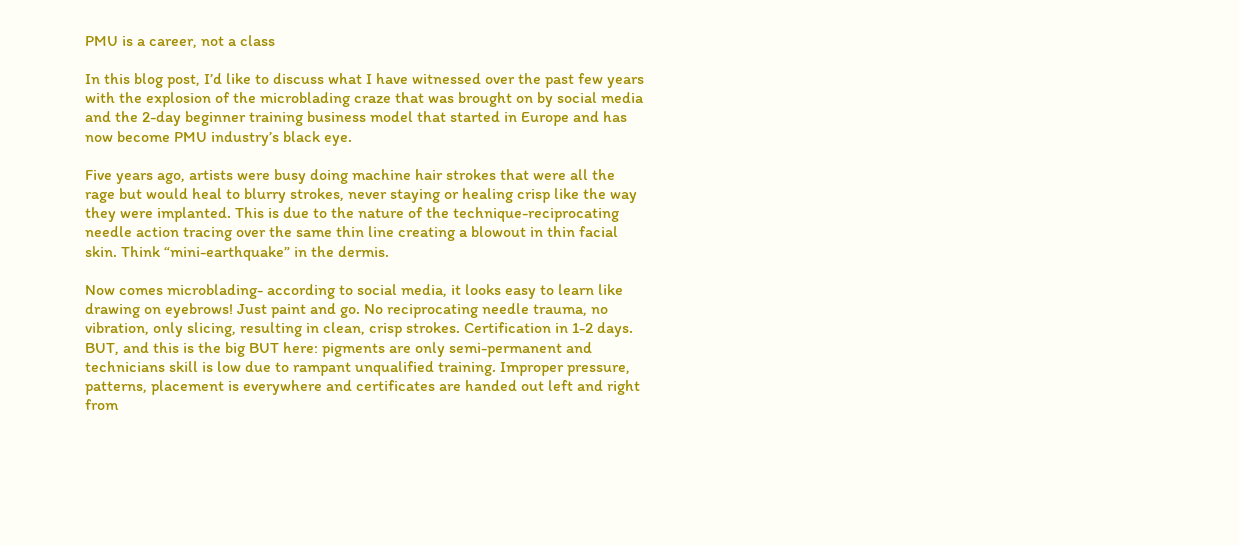PMU is a career, not a class

In this blog post, I’d like to discuss what I have witnessed over the past few years with the explosion of the microblading craze that was brought on by social media and the 2-day beginner training business model that started in Europe and has now become PMU industry’s black eye.

Five years ago, artists were busy doing machine hair strokes that were all the rage but would heal to blurry strokes, never staying or healing crisp like the way they were implanted. This is due to the nature of the technique-reciprocating needle action tracing over the same thin line creating a blowout in thin facial skin. Think “mini-earthquake” in the dermis.

Now comes microblading- according to social media, it looks easy to learn like drawing on eyebrows! Just paint and go. No reciprocating needle trauma, no vibration, only slicing, resulting in clean, crisp strokes. Certification in 1-2 days. BUT, and this is the big BUT here: pigments are only semi-permanent and technicians skill is low due to rampant unqualified training. Improper pressure, patterns, placement is everywhere and certificates are handed out left and right from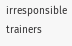irresponsible trainers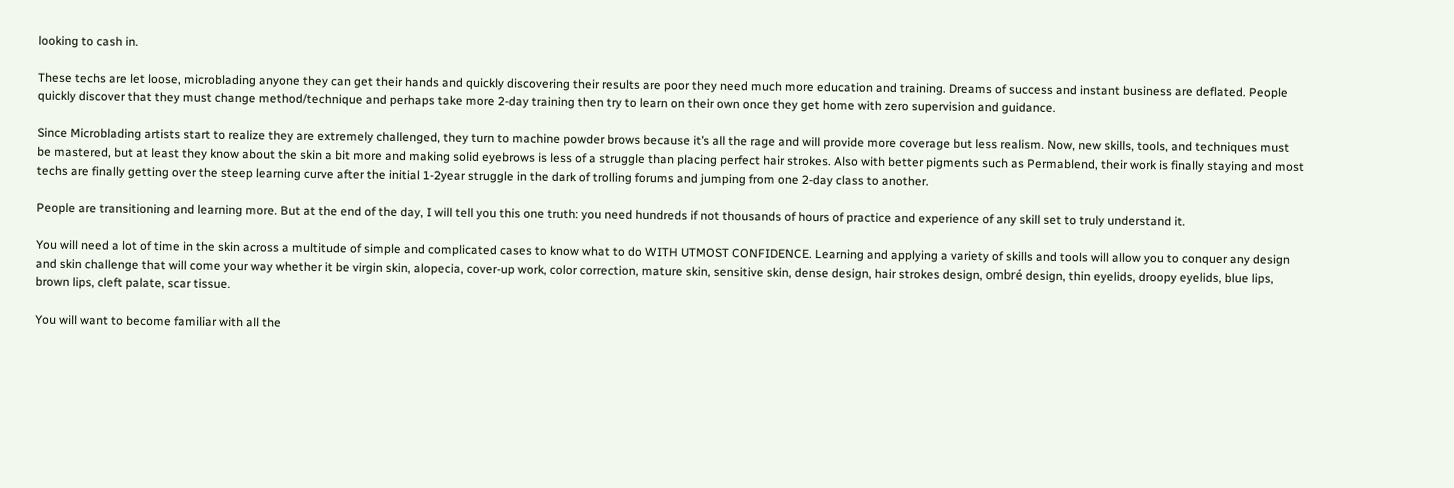looking to cash in.

These techs are let loose, microblading anyone they can get their hands and quickly discovering their results are poor they need much more education and training. Dreams of success and instant business are deflated. People quickly discover that they must change method/technique and perhaps take more 2-day training then try to learn on their own once they get home with zero supervision and guidance.

Since Microblading artists start to realize they are extremely challenged, they turn to machine powder brows because it’s all the rage and will provide more coverage but less realism. Now, new skills, tools, and techniques must be mastered, but at least they know about the skin a bit more and making solid eyebrows is less of a struggle than placing perfect hair strokes. Also with better pigments such as Permablend, their work is finally staying and most techs are finally getting over the steep learning curve after the initial 1-2year struggle in the dark of trolling forums and jumping from one 2-day class to another.

People are transitioning and learning more. But at the end of the day, I will tell you this one truth: you need hundreds if not thousands of hours of practice and experience of any skill set to truly understand it.

You will need a lot of time in the skin across a multitude of simple and complicated cases to know what to do WITH UTMOST CONFIDENCE. Learning and applying a variety of skills and tools will allow you to conquer any design and skin challenge that will come your way whether it be virgin skin, alopecia, cover-up work, color correction, mature skin, sensitive skin, dense design, hair strokes design, ombré design, thin eyelids, droopy eyelids, blue lips, brown lips, cleft palate, scar tissue.

You will want to become familiar with all the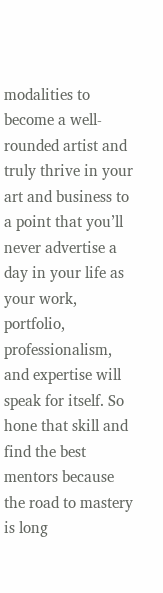modalities to become a well-rounded artist and truly thrive in your art and business to a point that you’ll never advertise a day in your life as your work, portfolio, professionalism, and expertise will speak for itself. So hone that skill and find the best mentors because the road to mastery is long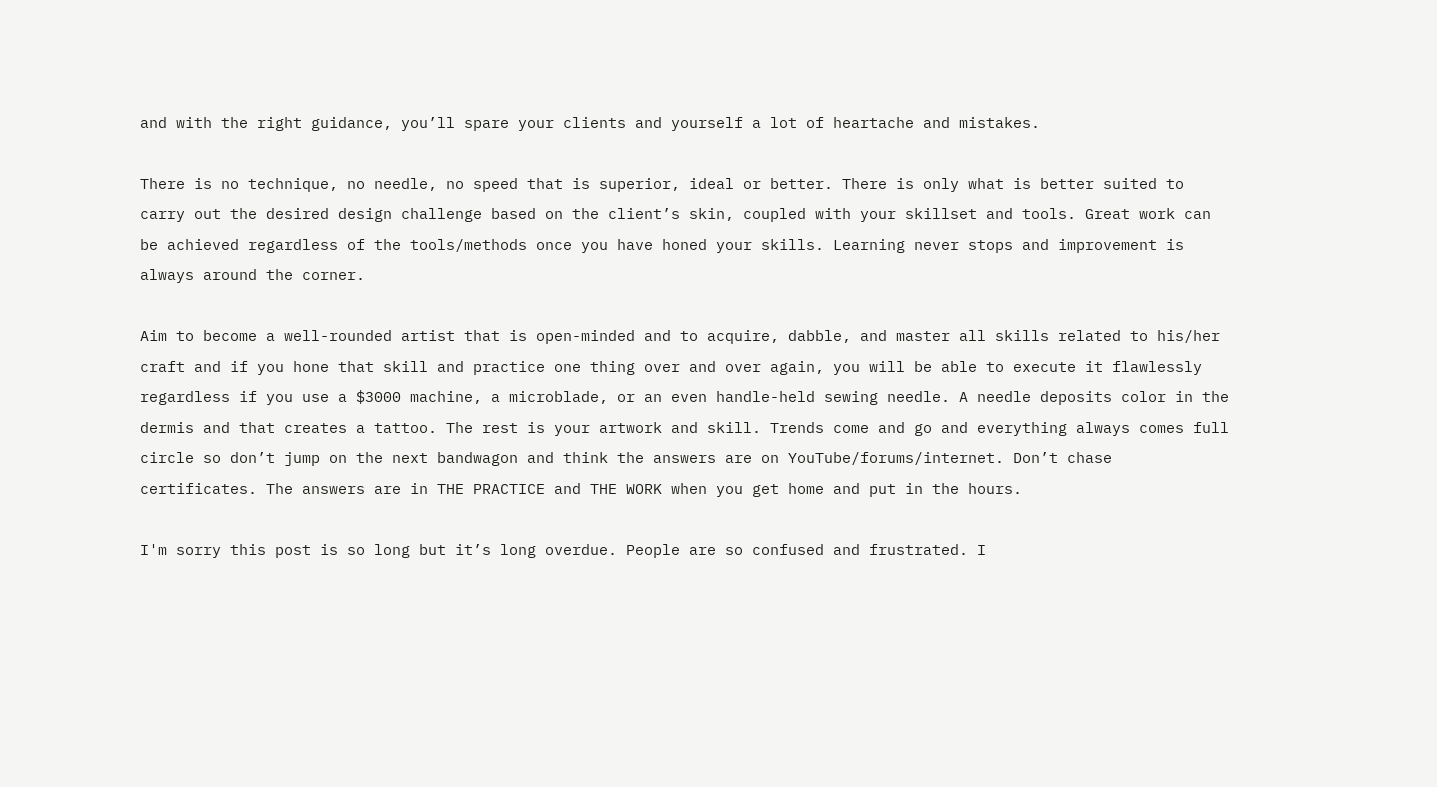and with the right guidance, you’ll spare your clients and yourself a lot of heartache and mistakes.

There is no technique, no needle, no speed that is superior, ideal or better. There is only what is better suited to carry out the desired design challenge based on the client’s skin, coupled with your skillset and tools. Great work can be achieved regardless of the tools/methods once you have honed your skills. Learning never stops and improvement is always around the corner.

Aim to become a well-rounded artist that is open-minded and to acquire, dabble, and master all skills related to his/her craft and if you hone that skill and practice one thing over and over again, you will be able to execute it flawlessly regardless if you use a $3000 machine, a microblade, or an even handle-held sewing needle. A needle deposits color in the dermis and that creates a tattoo. The rest is your artwork and skill. Trends come and go and everything always comes full circle so don’t jump on the next bandwagon and think the answers are on YouTube/forums/internet. Don’t chase certificates. The answers are in THE PRACTICE and THE WORK when you get home and put in the hours.

I'm sorry this post is so long but it’s long overdue. People are so confused and frustrated. I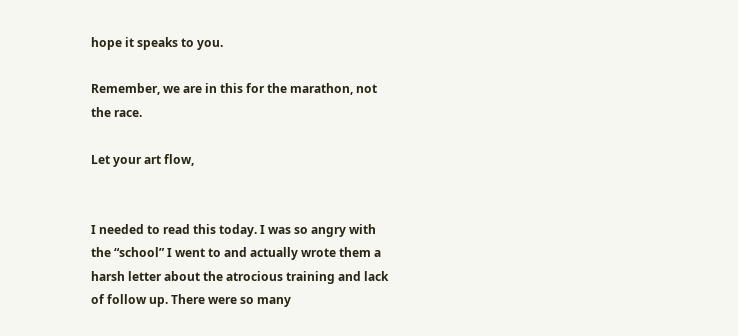hope it speaks to you.

Remember, we are in this for the marathon, not the race.

Let your art flow,


I needed to read this today. I was so angry with the “school” I went to and actually wrote them a harsh letter about the atrocious training and lack of follow up. There were so many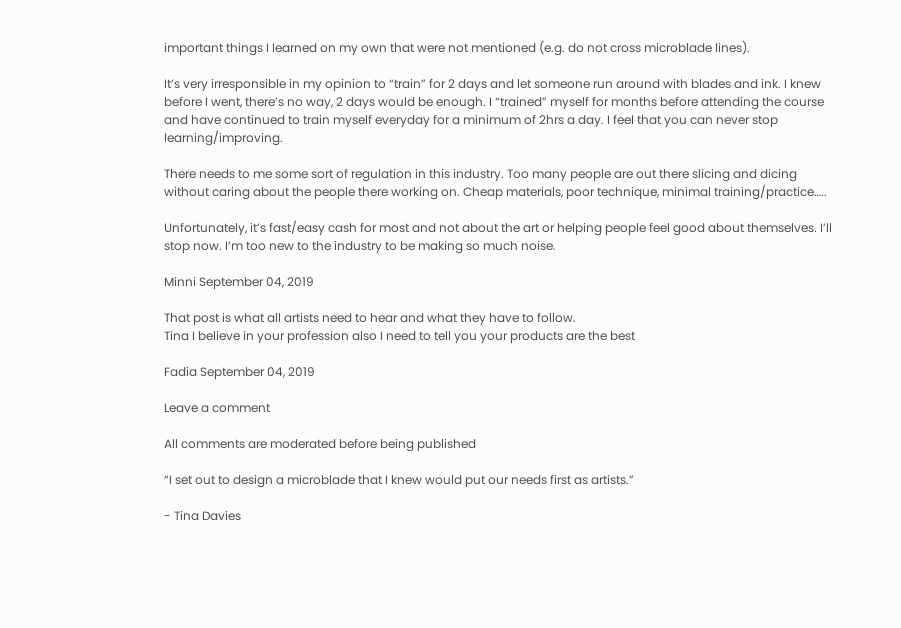important things I learned on my own that were not mentioned (e.g. do not cross microblade lines).

It’s very irresponsible in my opinion to “train” for 2 days and let someone run around with blades and ink. I knew before I went, there’s no way, 2 days would be enough. I “trained” myself for months before attending the course and have continued to train myself everyday for a minimum of 2hrs a day. I feel that you can never stop learning/improving.

There needs to me some sort of regulation in this industry. Too many people are out there slicing and dicing without caring about the people there working on. Cheap materials, poor technique, minimal training/practice…..

Unfortunately, it’s fast/easy cash for most and not about the art or helping people feel good about themselves. I’ll stop now. I’m too new to the industry to be making so much noise.

Minni September 04, 2019

That post is what all artists need to hear and what they have to follow.
Tina I believe in your profession also I need to tell you your products are the best

Fadia September 04, 2019

Leave a comment

All comments are moderated before being published

“I set out to design a microblade that I knew would put our needs first as artists.”

- Tina Davies